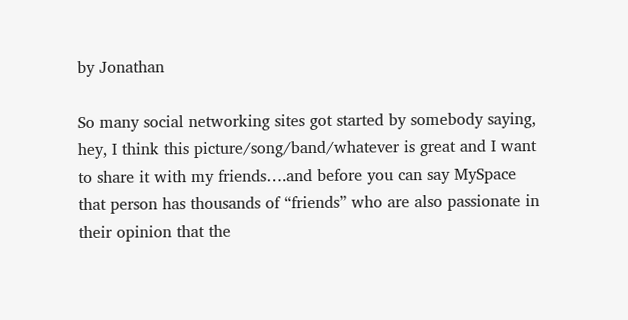by Jonathan

So many social networking sites got started by somebody saying, hey, I think this picture/song/band/whatever is great and I want to share it with my friends….and before you can say MySpace that person has thousands of “friends” who are also passionate in their opinion that the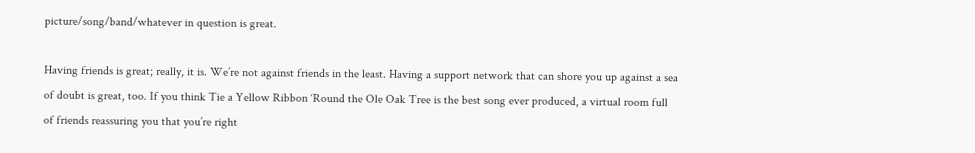picture/song/band/whatever in question is great.

Having friends is great; really, it is. We’re not against friends in the least. Having a support network that can shore you up against a sea of doubt is great, too. If you think Tie a Yellow Ribbon ‘Round the Ole Oak Tree is the best song ever produced, a virtual room full of friends reassuring you that you’re right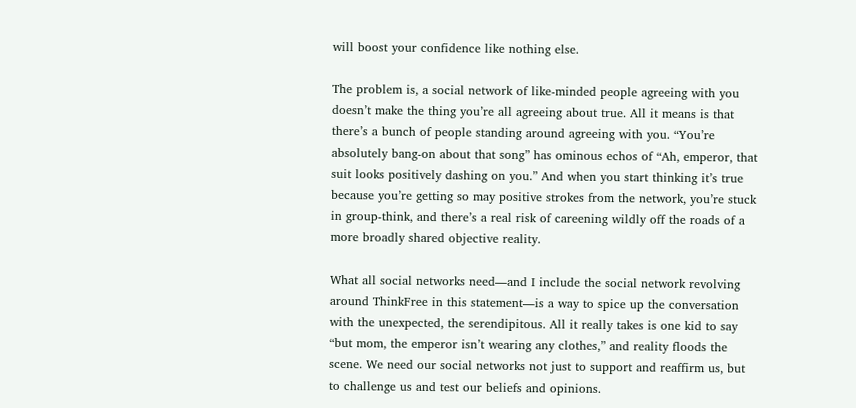will boost your confidence like nothing else.

The problem is, a social network of like-minded people agreeing with you doesn’t make the thing you’re all agreeing about true. All it means is that there’s a bunch of people standing around agreeing with you. “You’re absolutely bang-on about that song” has ominous echos of “Ah, emperor, that suit looks positively dashing on you.” And when you start thinking it’s true because you’re getting so may positive strokes from the network, you’re stuck in group-think, and there’s a real risk of careening wildly off the roads of a more broadly shared objective reality.

What all social networks need―and I include the social network revolving around ThinkFree in this statement―is a way to spice up the conversation with the unexpected, the serendipitous. All it really takes is one kid to say “but mom, the emperor isn’t wearing any clothes,” and reality floods the scene. We need our social networks not just to support and reaffirm us, but to challenge us and test our beliefs and opinions.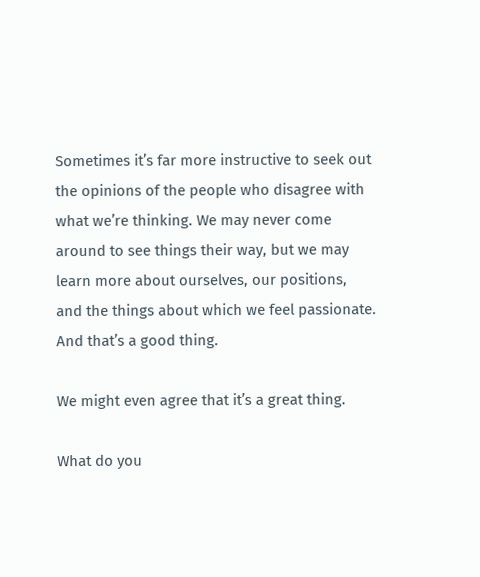Sometimes it’s far more instructive to seek out the opinions of the people who disagree with what we’re thinking. We may never come around to see things their way, but we may learn more about ourselves, our positions, and the things about which we feel passionate. And that’s a good thing.

We might even agree that it’s a great thing.

What do you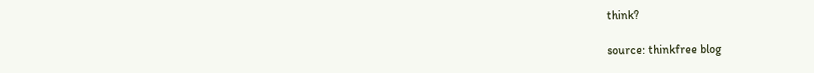think?

source: thinkfree blog